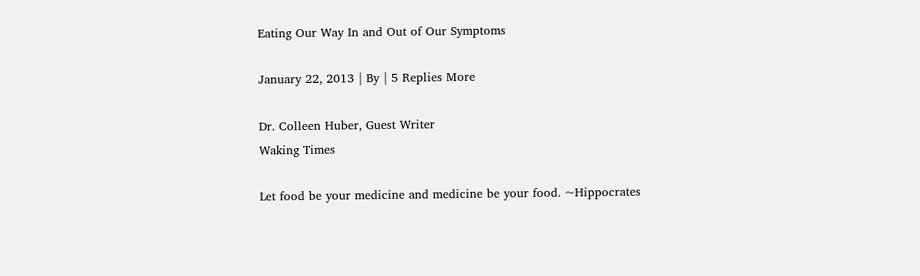Eating Our Way In and Out of Our Symptoms

January 22, 2013 | By | 5 Replies More

Dr. Colleen Huber, Guest Writer
Waking Times

Let food be your medicine and medicine be your food. ~Hippocrates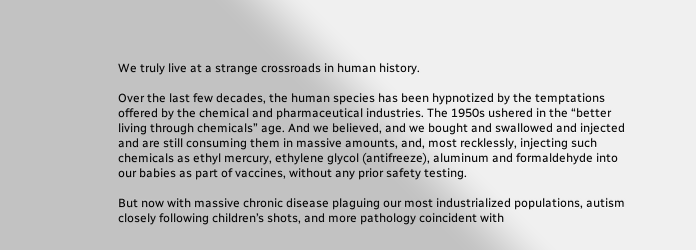We truly live at a strange crossroads in human history.

Over the last few decades, the human species has been hypnotized by the temptations offered by the chemical and pharmaceutical industries. The 1950s ushered in the “better living through chemicals” age. And we believed, and we bought and swallowed and injected and are still consuming them in massive amounts, and, most recklessly, injecting such chemicals as ethyl mercury, ethylene glycol (antifreeze), aluminum and formaldehyde into our babies as part of vaccines, without any prior safety testing.

But now with massive chronic disease plaguing our most industrialized populations, autism closely following children’s shots, and more pathology coincident with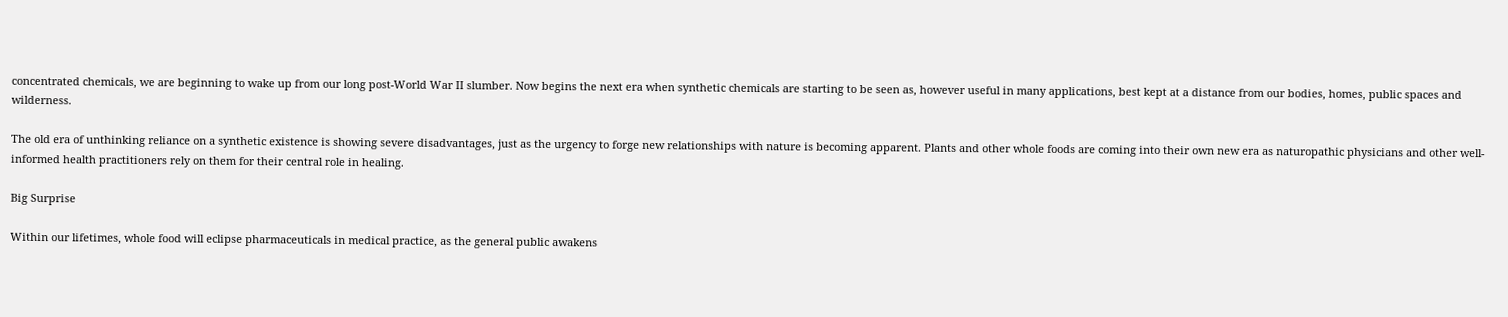concentrated chemicals, we are beginning to wake up from our long post-World War II slumber. Now begins the next era when synthetic chemicals are starting to be seen as, however useful in many applications, best kept at a distance from our bodies, homes, public spaces and wilderness.

The old era of unthinking reliance on a synthetic existence is showing severe disadvantages, just as the urgency to forge new relationships with nature is becoming apparent. Plants and other whole foods are coming into their own new era as naturopathic physicians and other well-informed health practitioners rely on them for their central role in healing.

Big Surprise

Within our lifetimes, whole food will eclipse pharmaceuticals in medical practice, as the general public awakens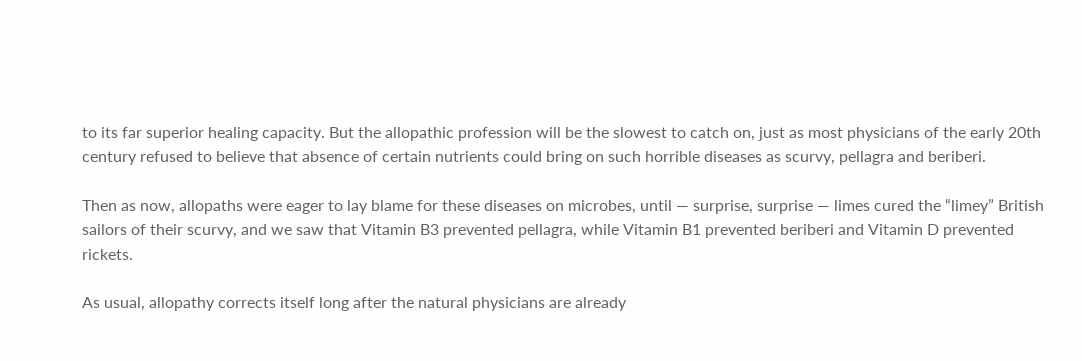to its far superior healing capacity. But the allopathic profession will be the slowest to catch on, just as most physicians of the early 20th century refused to believe that absence of certain nutrients could bring on such horrible diseases as scurvy, pellagra and beriberi.

Then as now, allopaths were eager to lay blame for these diseases on microbes, until — surprise, surprise — limes cured the “limey” British sailors of their scurvy, and we saw that Vitamin B3 prevented pellagra, while Vitamin B1 prevented beriberi and Vitamin D prevented rickets.

As usual, allopathy corrects itself long after the natural physicians are already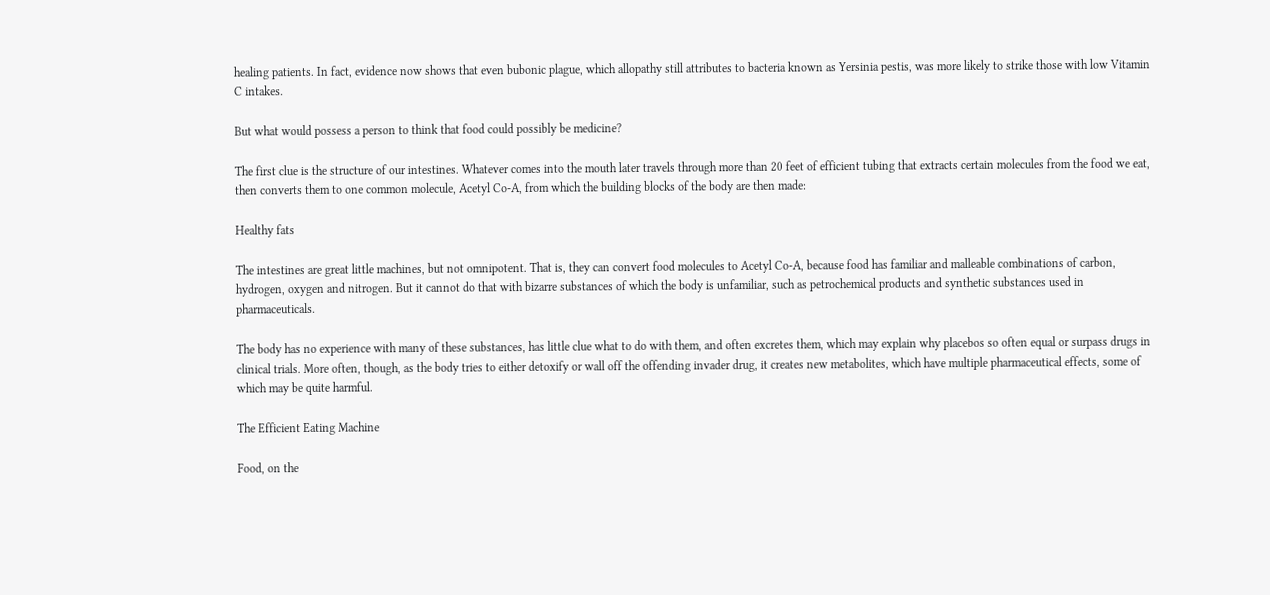healing patients. In fact, evidence now shows that even bubonic plague, which allopathy still attributes to bacteria known as Yersinia pestis, was more likely to strike those with low Vitamin C intakes.

But what would possess a person to think that food could possibly be medicine?

The first clue is the structure of our intestines. Whatever comes into the mouth later travels through more than 20 feet of efficient tubing that extracts certain molecules from the food we eat, then converts them to one common molecule, Acetyl Co-A, from which the building blocks of the body are then made:

Healthy fats

The intestines are great little machines, but not omnipotent. That is, they can convert food molecules to Acetyl Co-A, because food has familiar and malleable combinations of carbon, hydrogen, oxygen and nitrogen. But it cannot do that with bizarre substances of which the body is unfamiliar, such as petrochemical products and synthetic substances used in pharmaceuticals.

The body has no experience with many of these substances, has little clue what to do with them, and often excretes them, which may explain why placebos so often equal or surpass drugs in clinical trials. More often, though, as the body tries to either detoxify or wall off the offending invader drug, it creates new metabolites, which have multiple pharmaceutical effects, some of which may be quite harmful.

The Efficient Eating Machine

Food, on the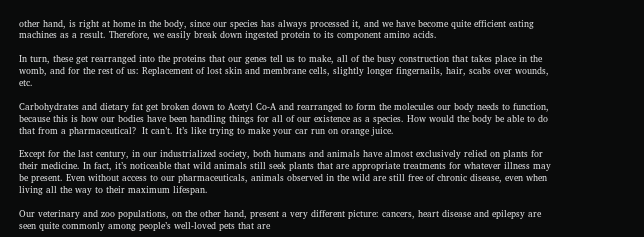other hand, is right at home in the body, since our species has always processed it, and we have become quite efficient eating machines as a result. Therefore, we easily break down ingested protein to its component amino acids.

In turn, these get rearranged into the proteins that our genes tell us to make, all of the busy construction that takes place in the womb, and for the rest of us: Replacement of lost skin and membrane cells, slightly longer fingernails, hair, scabs over wounds, etc.

Carbohydrates and dietary fat get broken down to Acetyl Co-A and rearranged to form the molecules our body needs to function, because this is how our bodies have been handling things for all of our existence as a species. How would the body be able to do that from a pharmaceutical?  It can’t. It’s like trying to make your car run on orange juice.

Except for the last century, in our industrialized society, both humans and animals have almost exclusively relied on plants for their medicine. In fact, it’s noticeable that wild animals still seek plants that are appropriate treatments for whatever illness may be present. Even without access to our pharmaceuticals, animals observed in the wild are still free of chronic disease, even when living all the way to their maximum lifespan.

Our veterinary and zoo populations, on the other hand, present a very different picture: cancers, heart disease and epilepsy are seen quite commonly among people’s well-loved pets that are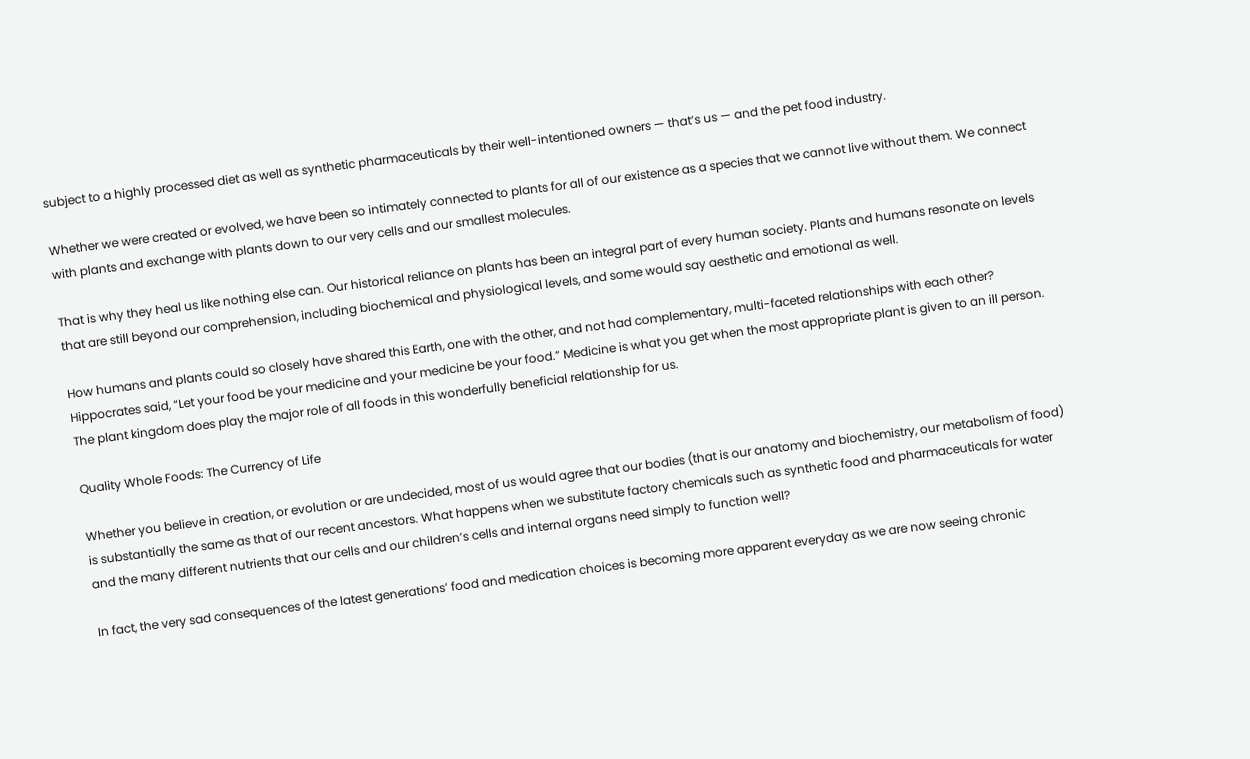subject to a highly processed diet as well as synthetic pharmaceuticals by their well-intentioned owners — that’s us — and the pet food industry.

Whether we were created or evolved, we have been so intimately connected to plants for all of our existence as a species that we cannot live without them. We connect with plants and exchange with plants down to our very cells and our smallest molecules.

That is why they heal us like nothing else can. Our historical reliance on plants has been an integral part of every human society. Plants and humans resonate on levels that are still beyond our comprehension, including biochemical and physiological levels, and some would say aesthetic and emotional as well.

How humans and plants could so closely have shared this Earth, one with the other, and not had complementary, multi-faceted relationships with each other? Hippocrates said, “Let your food be your medicine and your medicine be your food.” Medicine is what you get when the most appropriate plant is given to an ill person. The plant kingdom does play the major role of all foods in this wonderfully beneficial relationship for us.

Quality Whole Foods: The Currency of Life

Whether you believe in creation, or evolution or are undecided, most of us would agree that our bodies (that is our anatomy and biochemistry, our metabolism of food) is substantially the same as that of our recent ancestors. What happens when we substitute factory chemicals such as synthetic food and pharmaceuticals for water and the many different nutrients that our cells and our children’s cells and internal organs need simply to function well?

In fact, the very sad consequences of the latest generations’ food and medication choices is becoming more apparent everyday as we are now seeing chronic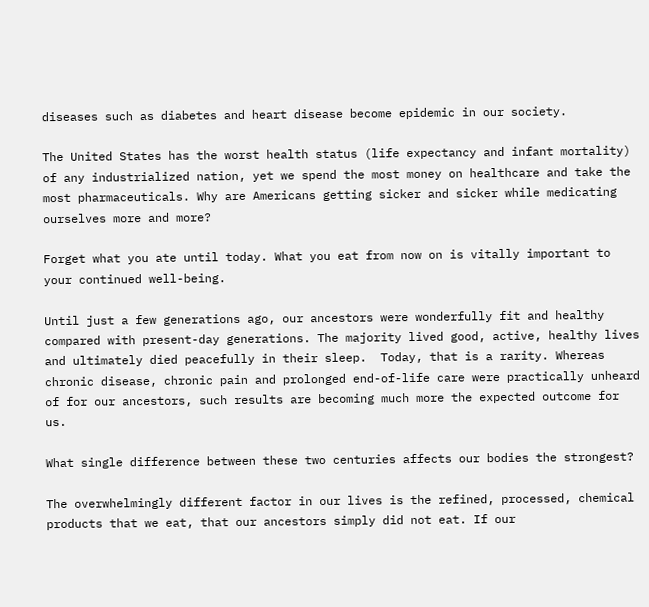diseases such as diabetes and heart disease become epidemic in our society.

The United States has the worst health status (life expectancy and infant mortality) of any industrialized nation, yet we spend the most money on healthcare and take the most pharmaceuticals. Why are Americans getting sicker and sicker while medicating ourselves more and more?

Forget what you ate until today. What you eat from now on is vitally important to your continued well-being.

Until just a few generations ago, our ancestors were wonderfully fit and healthy compared with present-day generations. The majority lived good, active, healthy lives and ultimately died peacefully in their sleep.  Today, that is a rarity. Whereas chronic disease, chronic pain and prolonged end-of-life care were practically unheard of for our ancestors, such results are becoming much more the expected outcome for us.

What single difference between these two centuries affects our bodies the strongest?

The overwhelmingly different factor in our lives is the refined, processed, chemical products that we eat, that our ancestors simply did not eat. If our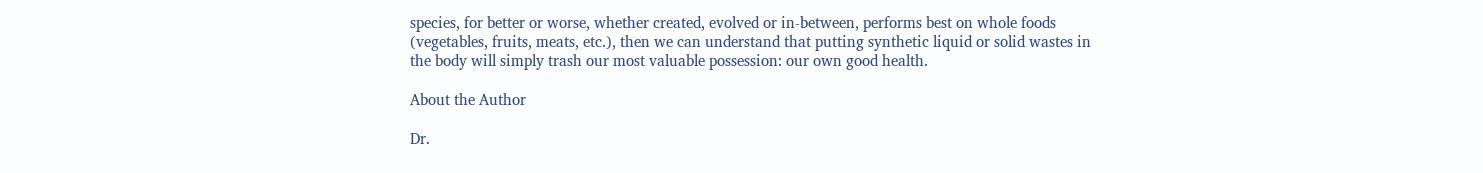species, for better or worse, whether created, evolved or in-between, performs best on whole foods (vegetables, fruits, meats, etc.), then we can understand that putting synthetic liquid or solid wastes in the body will simply trash our most valuable possession: our own good health.

About the Author

Dr.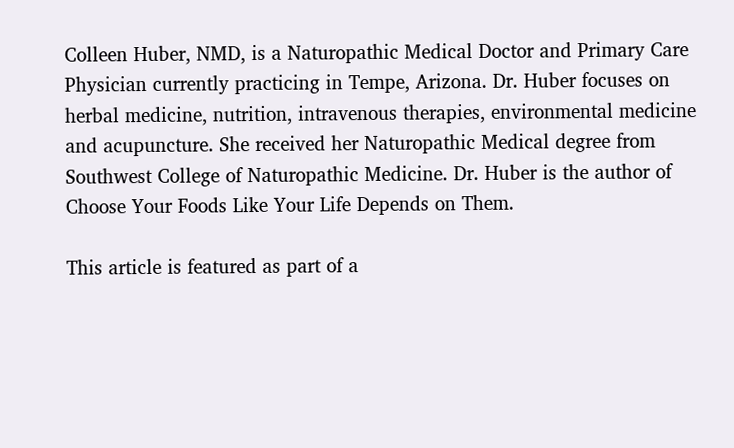Colleen Huber, NMD, is a Naturopathic Medical Doctor and Primary Care Physician currently practicing in Tempe, Arizona. Dr. Huber focuses on herbal medicine, nutrition, intravenous therapies, environmental medicine and acupuncture. She received her Naturopathic Medical degree from Southwest College of Naturopathic Medicine. Dr. Huber is the author of Choose Your Foods Like Your Life Depends on Them.

This article is featured as part of a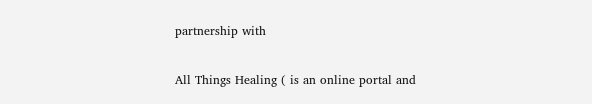partnership with

All Things Healing ( is an online portal and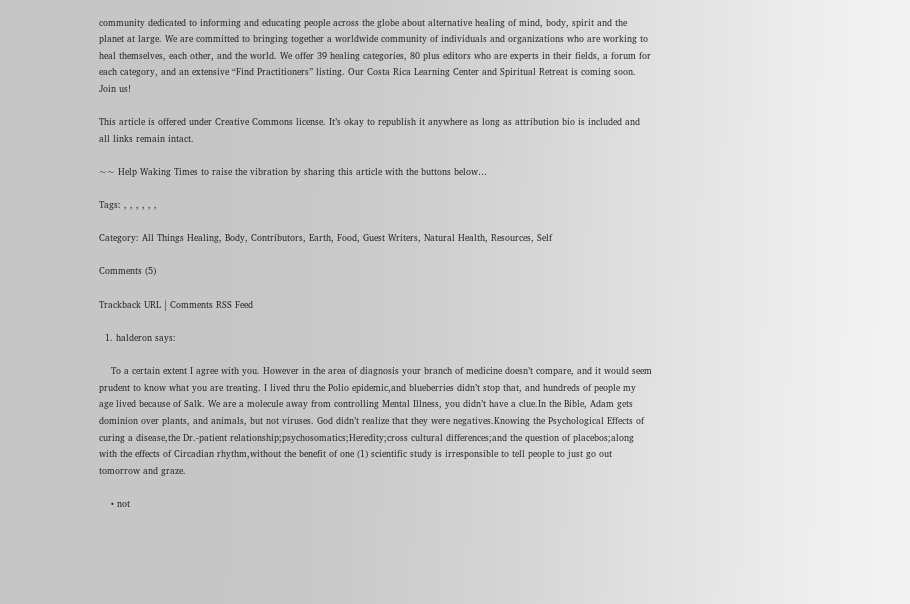community dedicated to informing and educating people across the globe about alternative healing of mind, body, spirit and the planet at large. We are committed to bringing together a worldwide community of individuals and organizations who are working to heal themselves, each other, and the world. We offer 39 healing categories, 80 plus editors who are experts in their fields, a forum for each category, and an extensive “Find Practitioners” listing. Our Costa Rica Learning Center and Spiritual Retreat is coming soon. Join us!

This article is offered under Creative Commons license. It’s okay to republish it anywhere as long as attribution bio is included and all links remain intact.

~~ Help Waking Times to raise the vibration by sharing this article with the buttons below…

Tags: , , , , , ,

Category: All Things Healing, Body, Contributors, Earth, Food, Guest Writers, Natural Health, Resources, Self

Comments (5)

Trackback URL | Comments RSS Feed

  1. halderon says:

    To a certain extent I agree with you. However in the area of diagnosis your branch of medicine doesn’t compare, and it would seem prudent to know what you are treating. I lived thru the Polio epidemic,and blueberries didn’t stop that, and hundreds of people my age lived because of Salk. We are a molecule away from controlling Mental Illness, you didn’t have a clue.In the Bible, Adam gets dominion over plants, and animals, but not viruses. God didn’t realize that they were negatives.Knowing the Psychological Effects of curing a disease,the Dr.-patient relationship;psychosomatics;Heredity;cross cultural differences;and the question of placebos;along with the effects of Circadian rhythm,without the benefit of one (1) scientific study is irresponsible to tell people to just go out tomorrow and graze.

    • not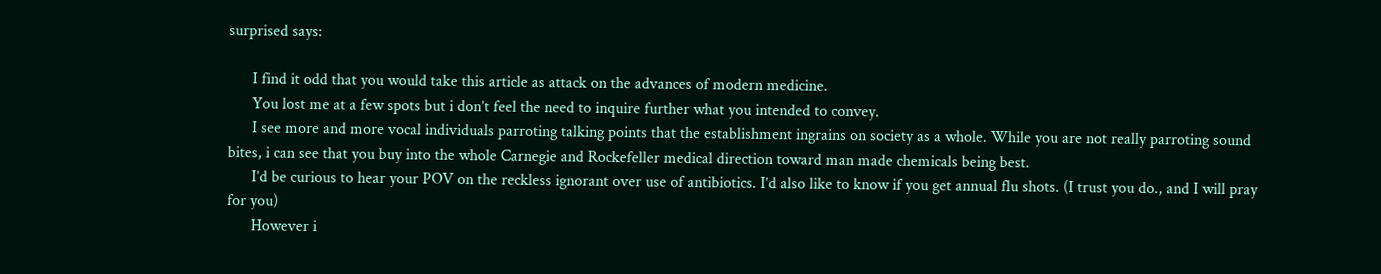surprised says:

      I find it odd that you would take this article as attack on the advances of modern medicine.
      You lost me at a few spots but i don’t feel the need to inquire further what you intended to convey.
      I see more and more vocal individuals parroting talking points that the establishment ingrains on society as a whole. While you are not really parroting sound bites, i can see that you buy into the whole Carnegie and Rockefeller medical direction toward man made chemicals being best.
      I’d be curious to hear your POV on the reckless ignorant over use of antibiotics. I’d also like to know if you get annual flu shots. (I trust you do., and I will pray for you)
      However i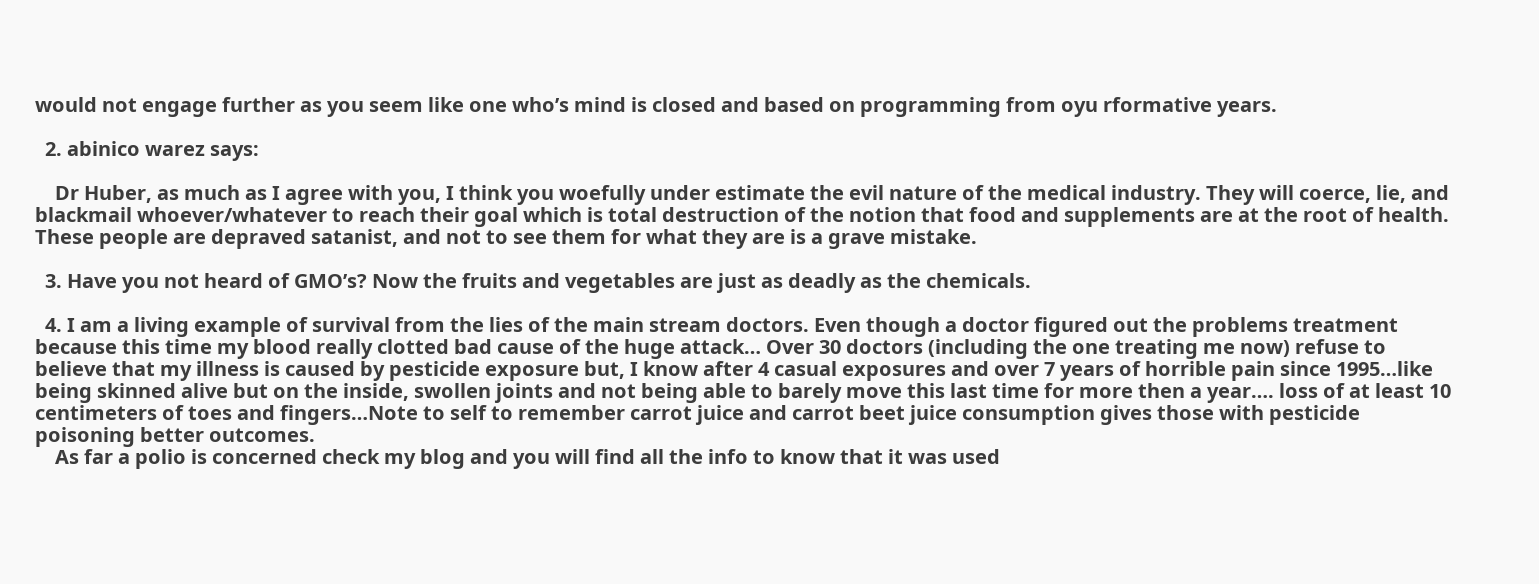would not engage further as you seem like one who’s mind is closed and based on programming from oyu rformative years.

  2. abinico warez says:

    Dr Huber, as much as I agree with you, I think you woefully under estimate the evil nature of the medical industry. They will coerce, lie, and blackmail whoever/whatever to reach their goal which is total destruction of the notion that food and supplements are at the root of health. These people are depraved satanist, and not to see them for what they are is a grave mistake.

  3. Have you not heard of GMO’s? Now the fruits and vegetables are just as deadly as the chemicals.

  4. I am a living example of survival from the lies of the main stream doctors. Even though a doctor figured out the problems treatment because this time my blood really clotted bad cause of the huge attack… Over 30 doctors (including the one treating me now) refuse to believe that my illness is caused by pesticide exposure but, I know after 4 casual exposures and over 7 years of horrible pain since 1995…like being skinned alive but on the inside, swollen joints and not being able to barely move this last time for more then a year…. loss of at least 10 centimeters of toes and fingers…Note to self to remember carrot juice and carrot beet juice consumption gives those with pesticide poisoning better outcomes.
    As far a polio is concerned check my blog and you will find all the info to know that it was used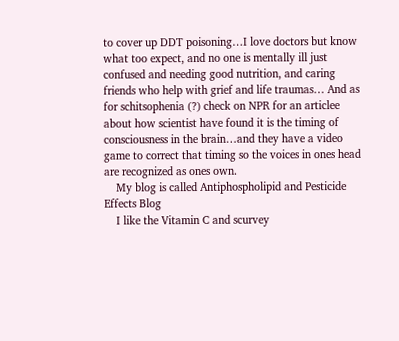to cover up DDT poisoning…I love doctors but know what too expect, and no one is mentally ill just confused and needing good nutrition, and caring friends who help with grief and life traumas… And as for schitsophenia (?) check on NPR for an articlee about how scientist have found it is the timing of consciousness in the brain…and they have a video game to correct that timing so the voices in ones head are recognized as ones own.
    My blog is called Antiphospholipid and Pesticide Effects Blog
    I like the Vitamin C and scurvey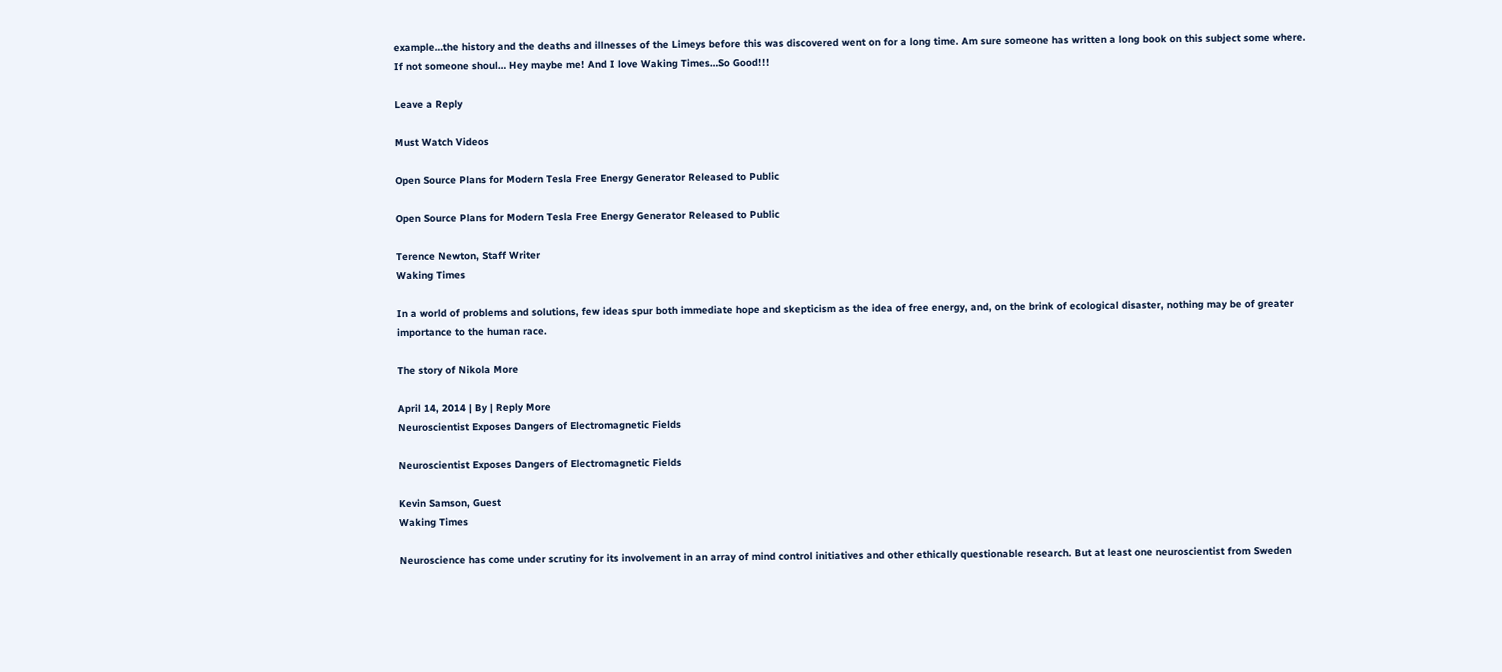example…the history and the deaths and illnesses of the Limeys before this was discovered went on for a long time. Am sure someone has written a long book on this subject some where. If not someone shoul… Hey maybe me! And I love Waking Times…So Good!!!

Leave a Reply

Must Watch Videos

Open Source Plans for Modern Tesla Free Energy Generator Released to Public

Open Source Plans for Modern Tesla Free Energy Generator Released to Public

Terence Newton, Staff Writer
Waking Times

In a world of problems and solutions, few ideas spur both immediate hope and skepticism as the idea of free energy, and, on the brink of ecological disaster, nothing may be of greater importance to the human race.

The story of Nikola More

April 14, 2014 | By | Reply More
Neuroscientist Exposes Dangers of Electromagnetic Fields

Neuroscientist Exposes Dangers of Electromagnetic Fields

Kevin Samson, Guest
Waking Times

Neuroscience has come under scrutiny for its involvement in an array of mind control initiatives and other ethically questionable research. But at least one neuroscientist from Sweden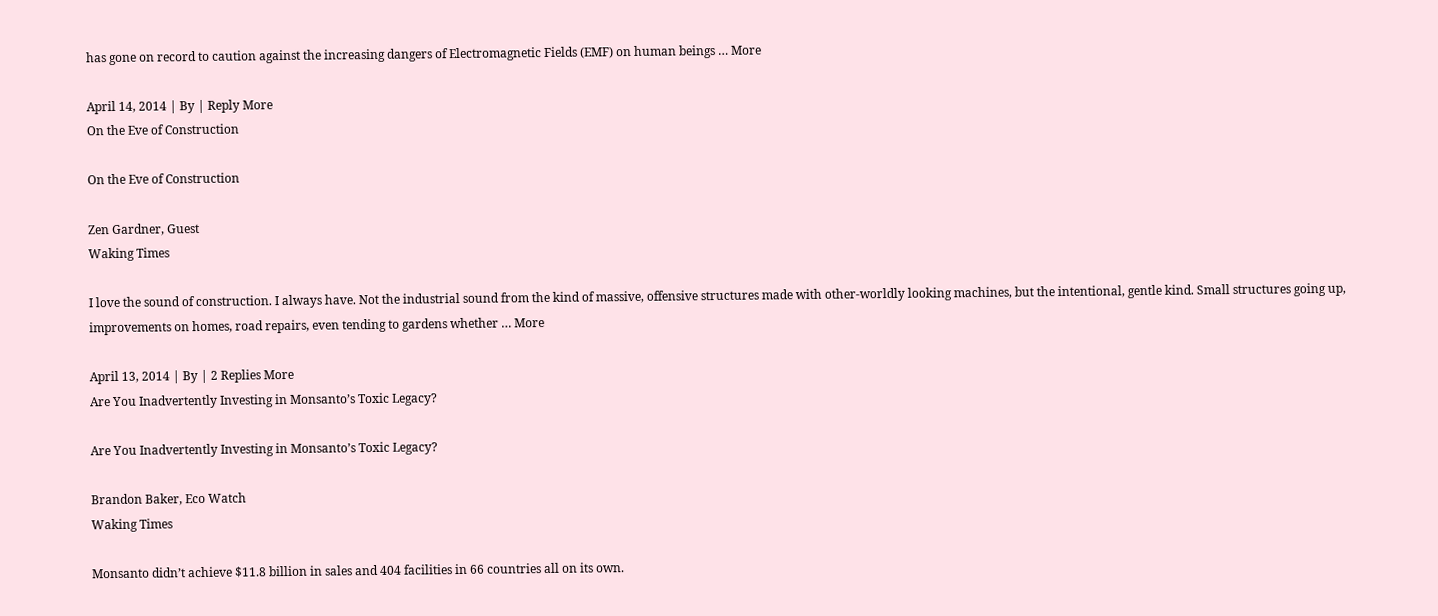has gone on record to caution against the increasing dangers of Electromagnetic Fields (EMF) on human beings … More

April 14, 2014 | By | Reply More
On the Eve of Construction

On the Eve of Construction

Zen Gardner, Guest
Waking Times

I love the sound of construction. I always have. Not the industrial sound from the kind of massive, offensive structures made with other-worldly looking machines, but the intentional, gentle kind. Small structures going up, improvements on homes, road repairs, even tending to gardens whether … More

April 13, 2014 | By | 2 Replies More
Are You Inadvertently Investing in Monsanto’s Toxic Legacy?

Are You Inadvertently Investing in Monsanto’s Toxic Legacy?

Brandon Baker, Eco Watch
Waking Times

Monsanto didn’t achieve $11.8 billion in sales and 404 facilities in 66 countries all on its own.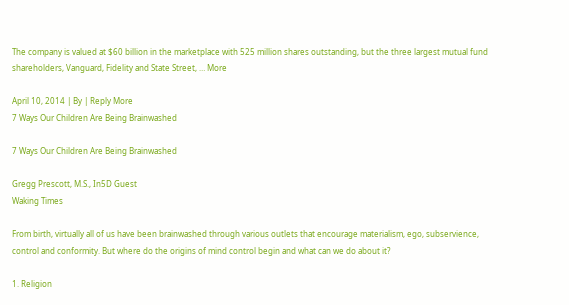The company is valued at $60 billion in the marketplace with 525 million shares outstanding, but the three largest mutual fund shareholders, Vanguard, Fidelity and State Street, … More

April 10, 2014 | By | Reply More
7 Ways Our Children Are Being Brainwashed

7 Ways Our Children Are Being Brainwashed

Gregg Prescott, M.S., In5D Guest
Waking Times

From birth, virtually all of us have been brainwashed through various outlets that encourage materialism, ego, subservience, control and conformity. But where do the origins of mind control begin and what can we do about it?

1. Religion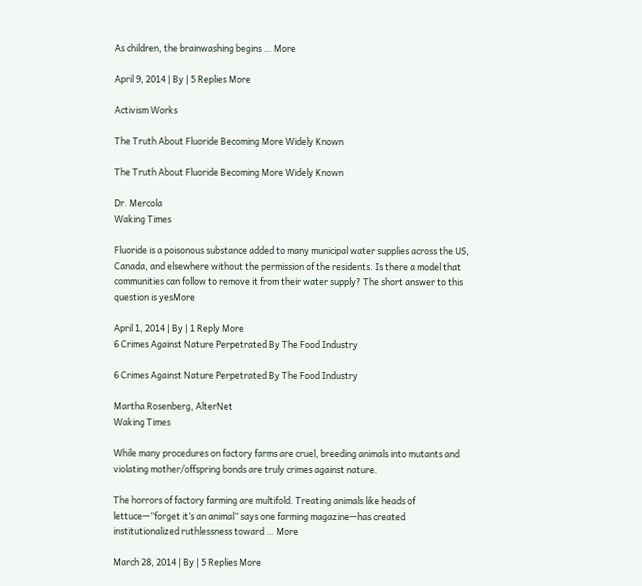As children, the brainwashing begins … More

April 9, 2014 | By | 5 Replies More

Activism Works

The Truth About Fluoride Becoming More Widely Known

The Truth About Fluoride Becoming More Widely Known

Dr. Mercola
Waking Times

Fluoride is a poisonous substance added to many municipal water supplies across the US, Canada, and elsewhere without the permission of the residents. Is there a model that communities can follow to remove it from their water supply? The short answer to this question is yesMore

April 1, 2014 | By | 1 Reply More
6 Crimes Against Nature Perpetrated By The Food Industry

6 Crimes Against Nature Perpetrated By The Food Industry

Martha Rosenberg, AlterNet
Waking Times

While many procedures on factory farms are cruel, breeding animals into mutants and violating mother/offspring bonds are truly crimes against nature.

The horrors of factory farming are multifold. Treating animals like heads of lettuce—”forget it’s an animal” says one farming magazine—has created institutionalized ruthlessness toward … More

March 28, 2014 | By | 5 Replies More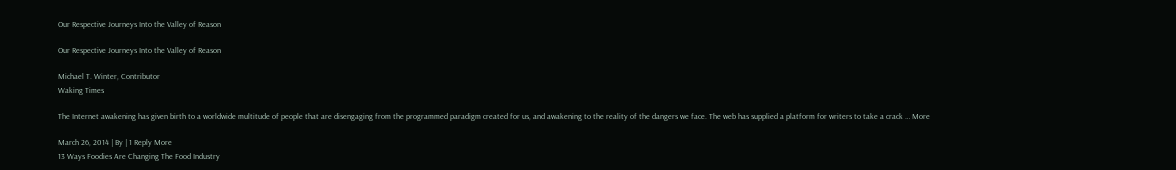Our Respective Journeys Into the Valley of Reason

Our Respective Journeys Into the Valley of Reason

Michael T. Winter, Contributor
Waking Times

The Internet awakening has given birth to a worldwide multitude of people that are disengaging from the programmed paradigm created for us, and awakening to the reality of the dangers we face. The web has supplied a platform for writers to take a crack … More

March 26, 2014 | By | 1 Reply More
13 Ways Foodies Are Changing The Food Industry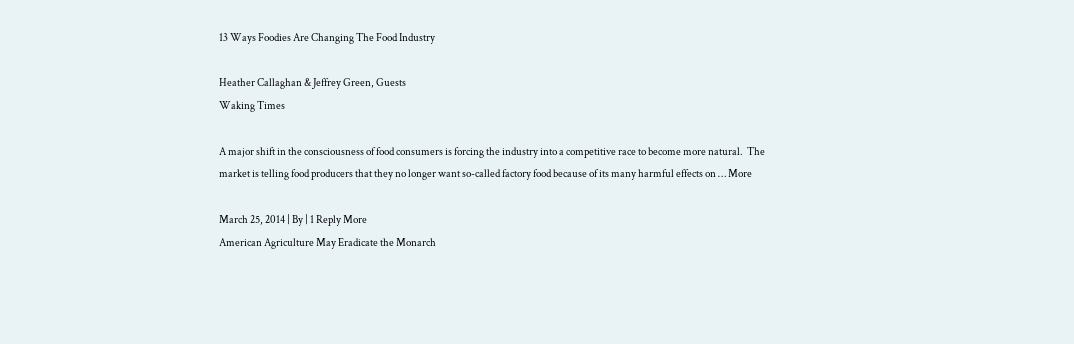13 Ways Foodies Are Changing The Food Industry

Heather Callaghan & Jeffrey Green, Guests
Waking Times

A major shift in the consciousness of food consumers is forcing the industry into a competitive race to become more natural.  The market is telling food producers that they no longer want so-called factory food because of its many harmful effects on … More

March 25, 2014 | By | 1 Reply More
American Agriculture May Eradicate the Monarch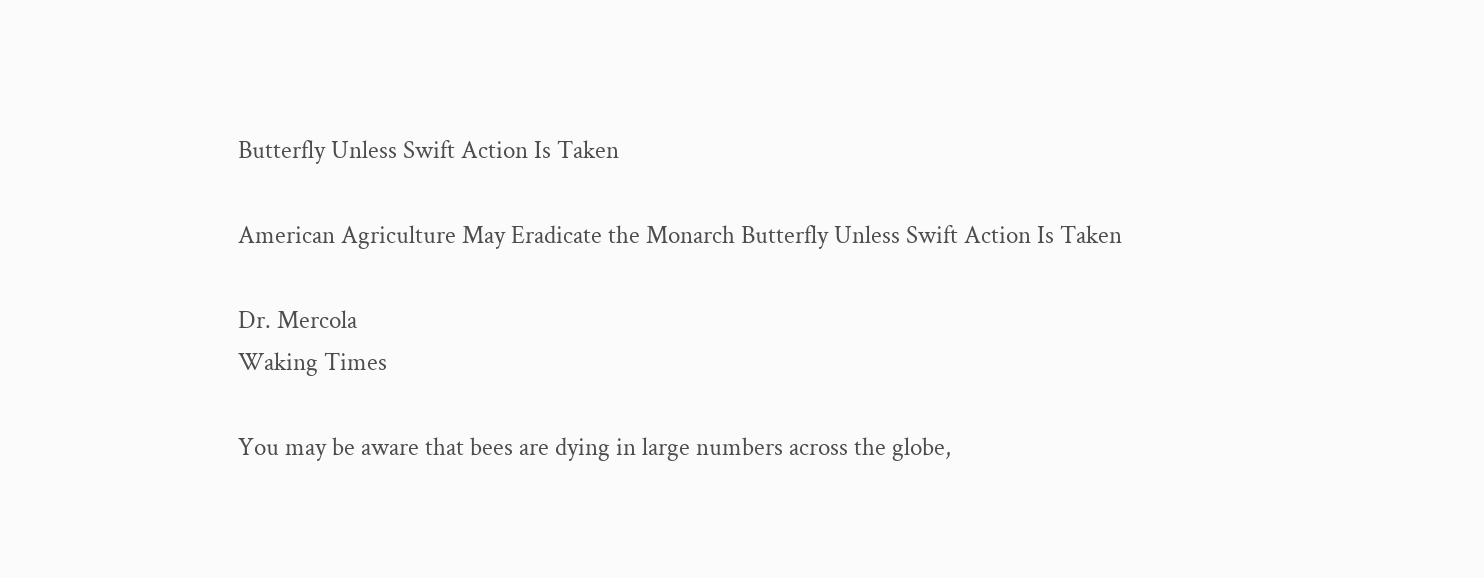Butterfly Unless Swift Action Is Taken

American Agriculture May Eradicate the Monarch Butterfly Unless Swift Action Is Taken

Dr. Mercola
Waking Times

You may be aware that bees are dying in large numbers across the globe,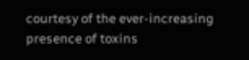courtesy of the ever-increasing presence of toxins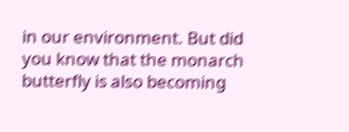in our environment. But did you know that the monarch butterfly is also becoming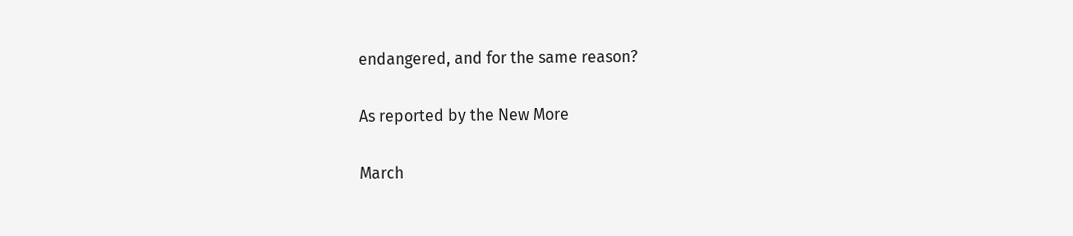endangered, and for the same reason?

As reported by the New More

March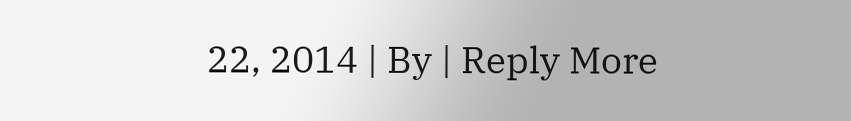22, 2014 | By | Reply More